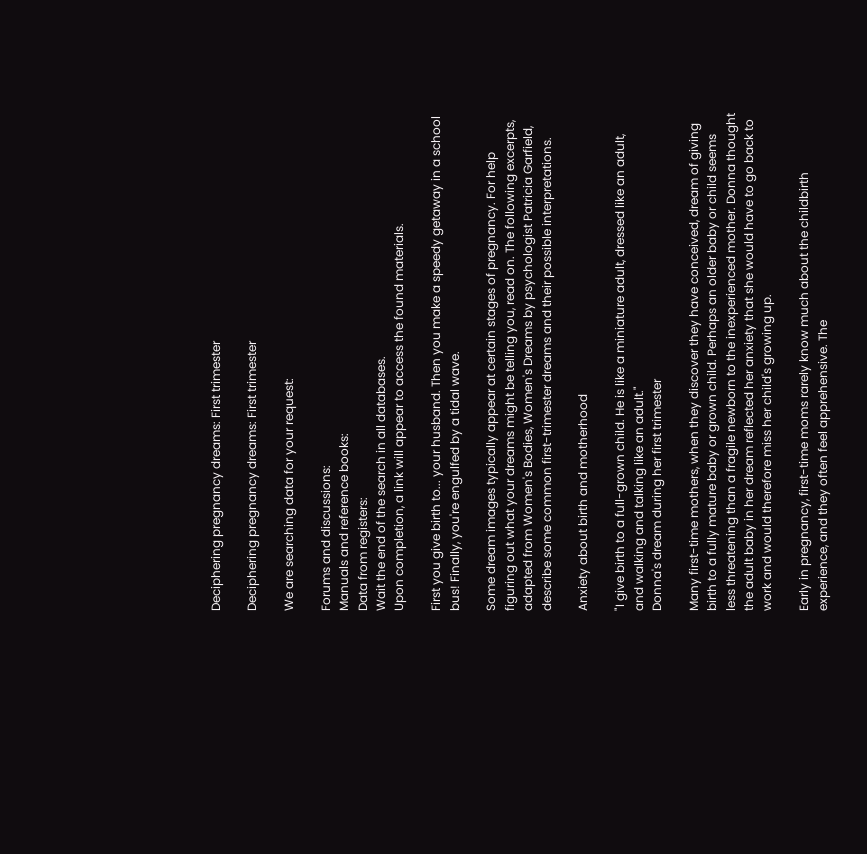Deciphering pregnancy dreams: First trimester

Deciphering pregnancy dreams: First trimester

We are searching data for your request:

Forums and discussions:
Manuals and reference books:
Data from registers:
Wait the end of the search in all databases.
Upon completion, a link will appear to access the found materials.

First you give birth to... your husband. Then you make a speedy getaway in a school bus! Finally, you're engulfed by a tidal wave.

Some dream images typically appear at certain stages of pregnancy. For help figuring out what your dreams might be telling you, read on. The following excerpts, adapted from Women's Bodies, Women's Dreams by psychologist Patricia Garfield, describe some common first-trimester dreams and their possible interpretations.

Anxiety about birth and motherhood

"I give birth to a full-grown child. He is like a miniature adult, dressed like an adult, and walking and talking like an adult."
Donna's dream during her first trimester

Many first-time mothers, when they discover they have conceived, dream of giving birth to a fully mature baby or grown child. Perhaps an older baby or child seems less threatening than a fragile newborn to the inexperienced mother. Donna thought the adult baby in her dream reflected her anxiety that she would have to go back to work and would therefore miss her child's growing up.

Early in pregnancy, first-time moms rarely know much about the childbirth experience, and they often feel apprehensive. The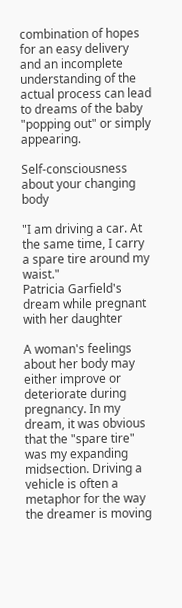combination of hopes for an easy delivery and an incomplete understanding of the actual process can lead to dreams of the baby "popping out" or simply appearing.

Self-consciousness about your changing body

"I am driving a car. At the same time, I carry a spare tire around my waist."
Patricia Garfield's dream while pregnant with her daughter

A woman's feelings about her body may either improve or deteriorate during pregnancy. In my dream, it was obvious that the "spare tire" was my expanding midsection. Driving a vehicle is often a metaphor for the way the dreamer is moving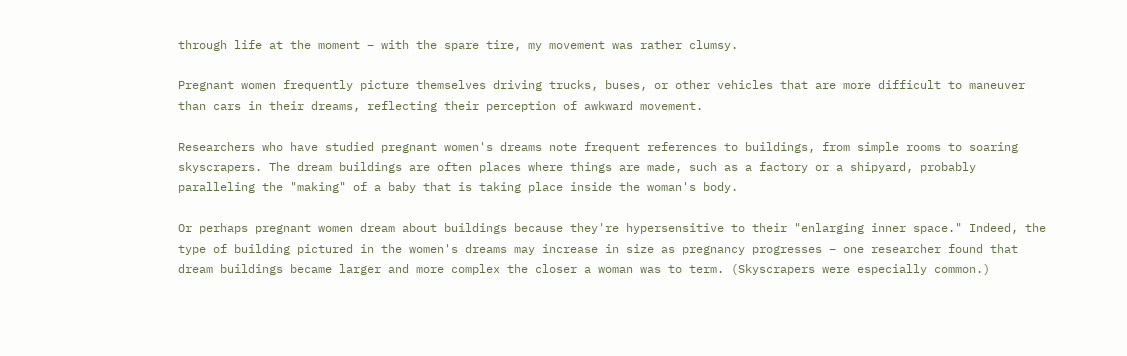through life at the moment – with the spare tire, my movement was rather clumsy.

Pregnant women frequently picture themselves driving trucks, buses, or other vehicles that are more difficult to maneuver than cars in their dreams, reflecting their perception of awkward movement.

Researchers who have studied pregnant women's dreams note frequent references to buildings, from simple rooms to soaring skyscrapers. The dream buildings are often places where things are made, such as a factory or a shipyard, probably paralleling the "making" of a baby that is taking place inside the woman's body.

Or perhaps pregnant women dream about buildings because they're hypersensitive to their "enlarging inner space." Indeed, the type of building pictured in the women's dreams may increase in size as pregnancy progresses – one researcher found that dream buildings became larger and more complex the closer a woman was to term. (Skyscrapers were especially common.)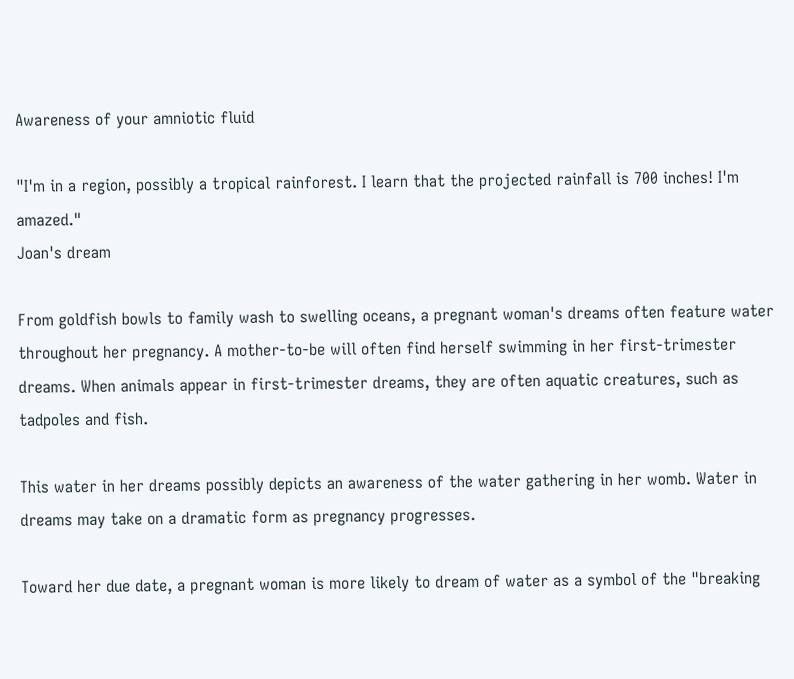Awareness of your amniotic fluid

"I'm in a region, possibly a tropical rainforest. I learn that the projected rainfall is 700 inches! I'm amazed."
Joan's dream

From goldfish bowls to family wash to swelling oceans, a pregnant woman's dreams often feature water throughout her pregnancy. A mother-to-be will often find herself swimming in her first-trimester dreams. When animals appear in first-trimester dreams, they are often aquatic creatures, such as tadpoles and fish.

This water in her dreams possibly depicts an awareness of the water gathering in her womb. Water in dreams may take on a dramatic form as pregnancy progresses.

Toward her due date, a pregnant woman is more likely to dream of water as a symbol of the "breaking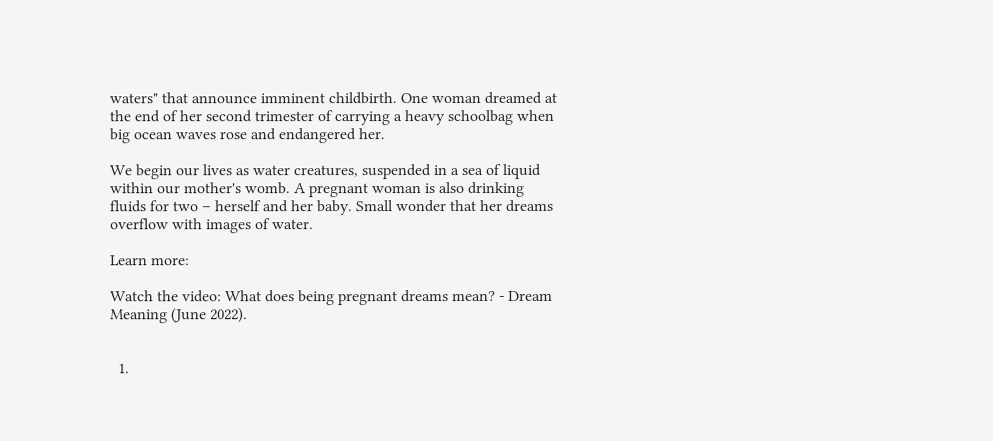waters" that announce imminent childbirth. One woman dreamed at the end of her second trimester of carrying a heavy schoolbag when big ocean waves rose and endangered her.

We begin our lives as water creatures, suspended in a sea of liquid within our mother's womb. A pregnant woman is also drinking fluids for two – herself and her baby. Small wonder that her dreams overflow with images of water.

Learn more:

Watch the video: What does being pregnant dreams mean? - Dream Meaning (June 2022).


  1.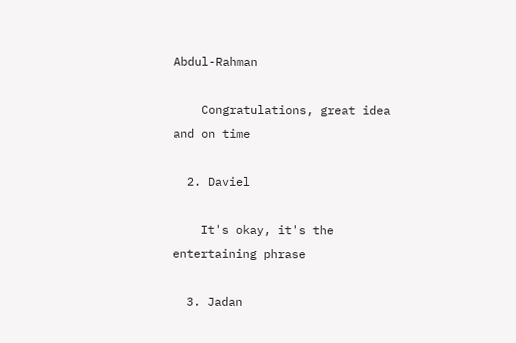Abdul-Rahman

    Congratulations, great idea and on time

  2. Daviel

    It's okay, it's the entertaining phrase

  3. Jadan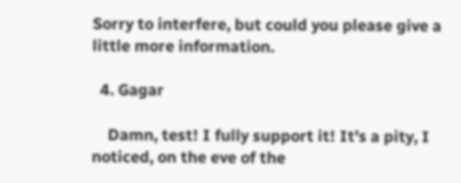Sorry to interfere, but could you please give a little more information.

  4. Gagar

    Damn, test! I fully support it! It's a pity, I noticed, on the eve of the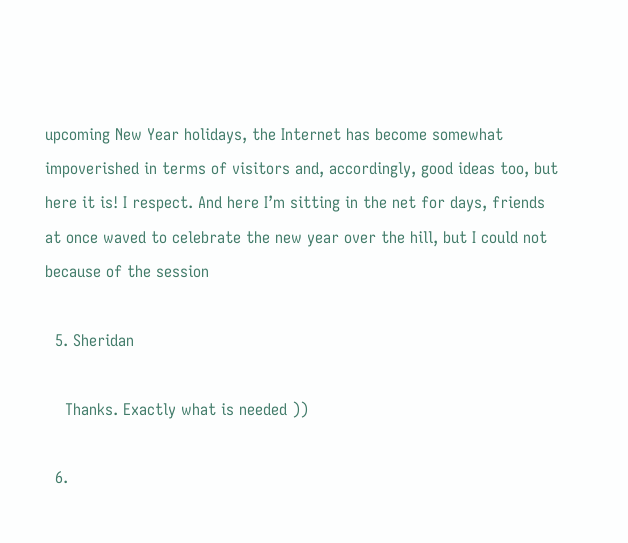upcoming New Year holidays, the Internet has become somewhat impoverished in terms of visitors and, accordingly, good ideas too, but here it is! I respect. And here I’m sitting in the net for days, friends at once waved to celebrate the new year over the hill, but I could not because of the session

  5. Sheridan

    Thanks. Exactly what is needed ))

  6.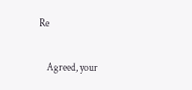Re

    Agreed, your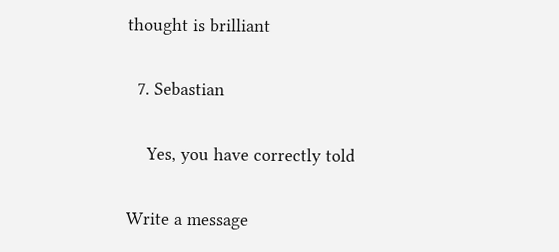thought is brilliant

  7. Sebastian

    Yes, you have correctly told

Write a message